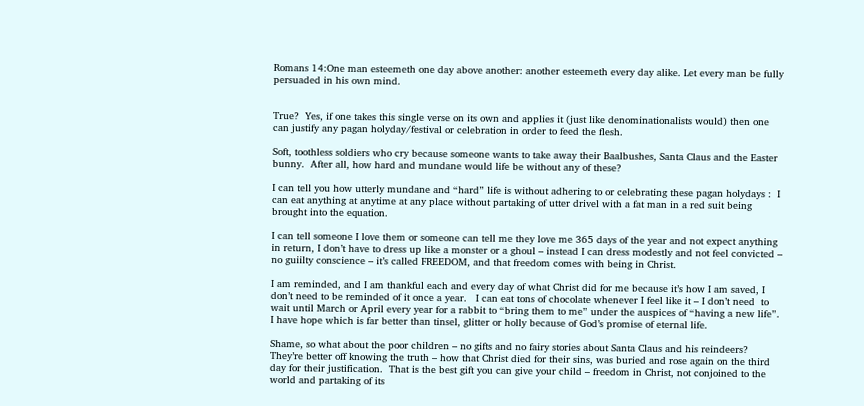Romans 14:One man esteemeth one day above another: another esteemeth every day alike. Let every man be fully persuaded in his own mind.


True?  Yes, if one takes this single verse on its own and applies it (just like denominationalists would) then one can justify any pagan holyday/festival or celebration in order to feed the flesh.

Soft, toothless soldiers who cry because someone wants to take away their Baalbushes, Santa Claus and the Easter bunny.  After all, how hard and mundane would life be without any of these?

I can tell you how utterly mundane and “hard” life is without adhering to or celebrating these pagan holydays :  I can eat anything at anytime at any place without partaking of utter drivel with a fat man in a red suit being brought into the equation.

I can tell someone I love them or someone can tell me they love me 365 days of the year and not expect anything in return, I don’t have to dress up like a monster or a ghoul – instead I can dress modestly and not feel convicted – no guiilty conscience – it’s called FREEDOM, and that freedom comes with being in Christ.

I am reminded, and I am thankful each and every day of what Christ did for me because it’s how I am saved, I don’t need to be reminded of it once a year.   I can eat tons of chocolate whenever I feel like it – I don’t need  to wait until March or April every year for a rabbit to “bring them to me” under the auspices of “having a new life”.  I have hope which is far better than tinsel, glitter or holly because of God’s promise of eternal life.

Shame, so what about the poor children – no gifts and no fairy stories about Santa Claus and his reindeers?   They’re better off knowing the truth – how that Christ died for their sins, was buried and rose again on the third day for their justification.  That is the best gift you can give your child – freedom in Christ, not conjoined to the world and partaking of its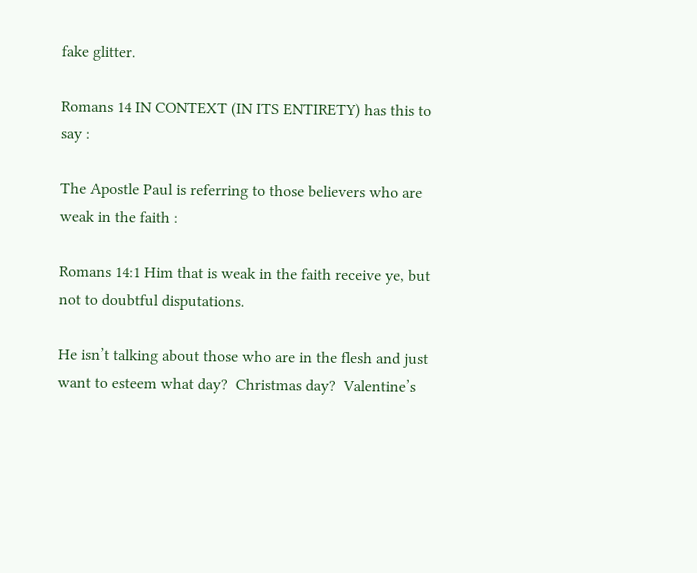fake glitter.

Romans 14 IN CONTEXT (IN ITS ENTIRETY) has this to say :

The Apostle Paul is referring to those believers who are weak in the faith :

Romans 14:1 Him that is weak in the faith receive ye, but not to doubtful disputations.

He isn’t talking about those who are in the flesh and just want to esteem what day?  Christmas day?  Valentine’s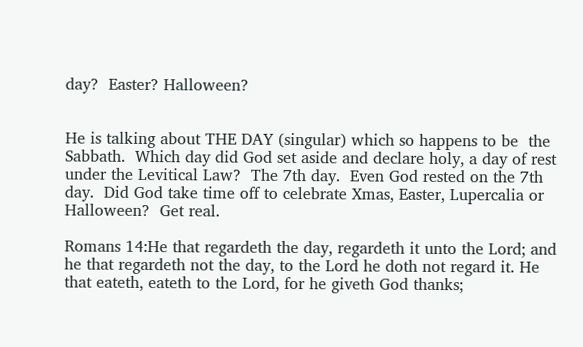day?  Easter? Halloween?


He is talking about THE DAY (singular) which so happens to be  the Sabbath.  Which day did God set aside and declare holy, a day of rest under the Levitical Law?  The 7th day.  Even God rested on the 7th day.  Did God take time off to celebrate Xmas, Easter, Lupercalia or Halloween?  Get real.

Romans 14:He that regardeth the day, regardeth it unto the Lord; and he that regardeth not the day, to the Lord he doth not regard it. He that eateth, eateth to the Lord, for he giveth God thanks;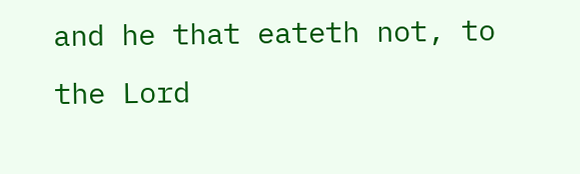and he that eateth not, to the Lord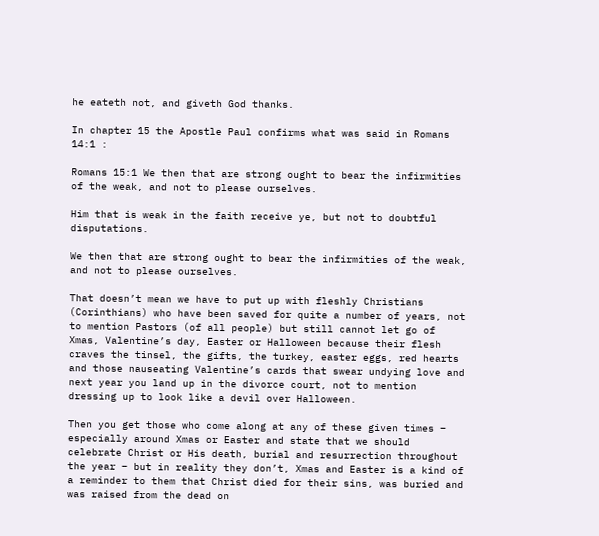he eateth not, and giveth God thanks.

In chapter 15 the Apostle Paul confirms what was said in Romans 14:1 :

Romans 15:1 We then that are strong ought to bear the infirmities of the weak, and not to please ourselves.

Him that is weak in the faith receive ye, but not to doubtful disputations.

We then that are strong ought to bear the infirmities of the weak, and not to please ourselves.

That doesn’t mean we have to put up with fleshly Christians (Corinthians) who have been saved for quite a number of years, not to mention Pastors (of all people) but still cannot let go of Xmas, Valentine’s day, Easter or Halloween because their flesh craves the tinsel, the gifts, the turkey, easter eggs, red hearts and those nauseating Valentine’s cards that swear undying love and next year you land up in the divorce court, not to mention dressing up to look like a devil over Halloween.

Then you get those who come along at any of these given times – especially around Xmas or Easter and state that we should celebrate Christ or His death, burial and resurrection throughout the year – but in reality they don’t, Xmas and Easter is a kind of a reminder to them that Christ died for their sins, was buried and was raised from the dead on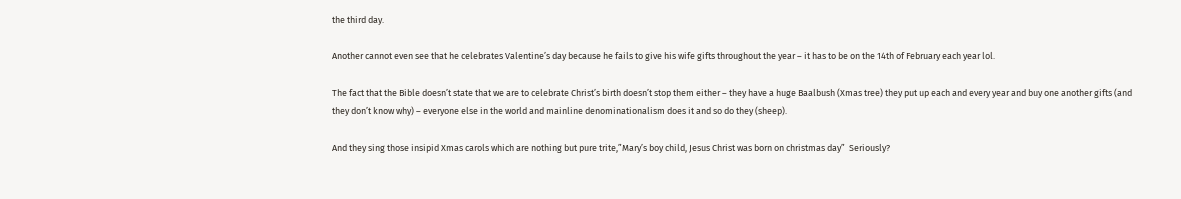the third day.

Another cannot even see that he celebrates Valentine’s day because he fails to give his wife gifts throughout the year – it has to be on the 14th of February each year lol.

The fact that the Bible doesn’t state that we are to celebrate Christ’s birth doesn’t stop them either – they have a huge Baalbush (Xmas tree) they put up each and every year and buy one another gifts (and they don’t know why) – everyone else in the world and mainline denominationalism does it and so do they (sheep).

And they sing those insipid Xmas carols which are nothing but pure trite,”Mary’s boy child, Jesus Christ was born on christmas day”  Seriously?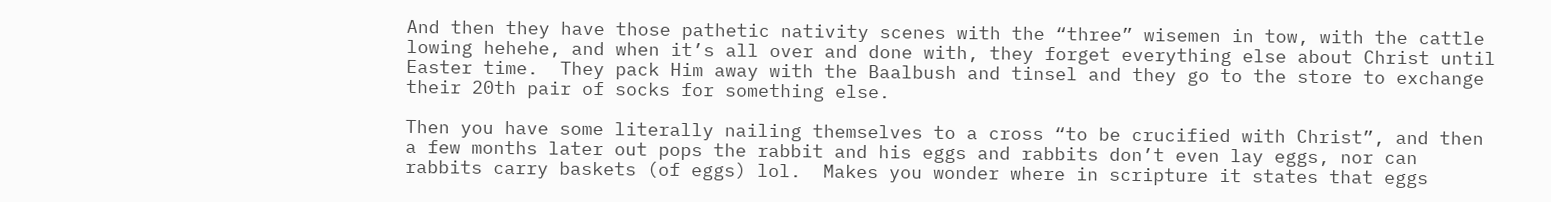And then they have those pathetic nativity scenes with the “three” wisemen in tow, with the cattle lowing hehehe, and when it’s all over and done with, they forget everything else about Christ until Easter time.  They pack Him away with the Baalbush and tinsel and they go to the store to exchange their 20th pair of socks for something else.

Then you have some literally nailing themselves to a cross “to be crucified with Christ”, and then a few months later out pops the rabbit and his eggs and rabbits don’t even lay eggs, nor can rabbits carry baskets (of eggs) lol.  Makes you wonder where in scripture it states that eggs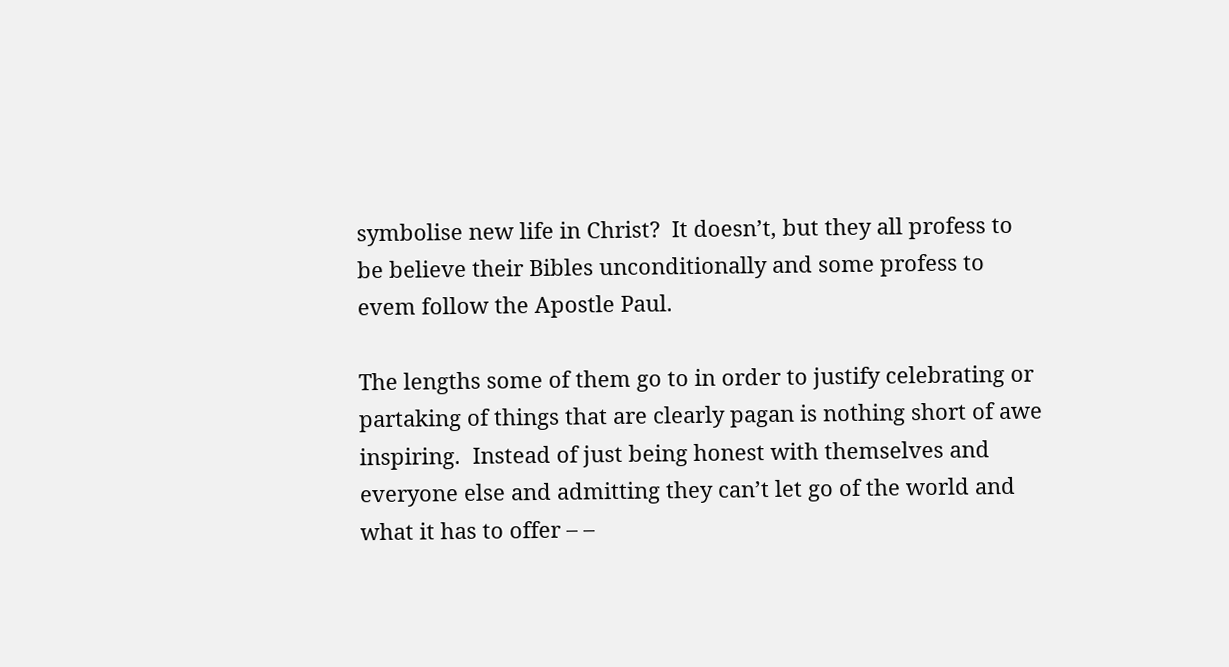symbolise new life in Christ?  It doesn’t, but they all profess to be believe their Bibles unconditionally and some profess to evem follow the Apostle Paul.

The lengths some of them go to in order to justify celebrating or partaking of things that are clearly pagan is nothing short of awe inspiring.  Instead of just being honest with themselves and everyone else and admitting they can’t let go of the world and what it has to offer – –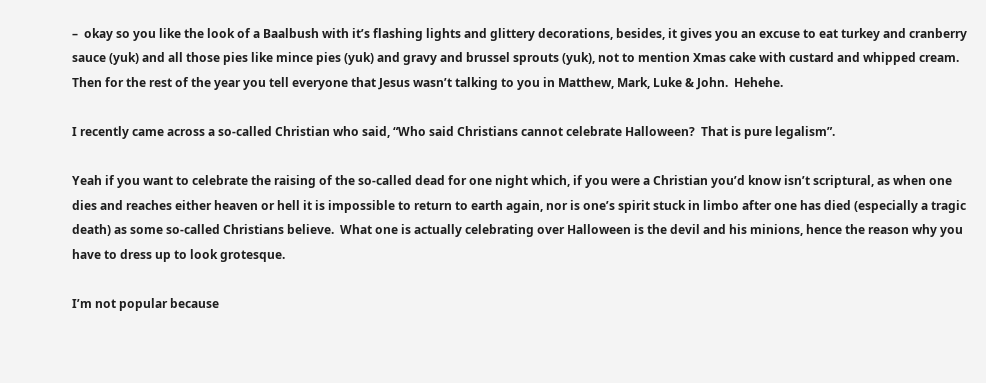–  okay so you like the look of a Baalbush with it’s flashing lights and glittery decorations, besides, it gives you an excuse to eat turkey and cranberry sauce (yuk) and all those pies like mince pies (yuk) and gravy and brussel sprouts (yuk), not to mention Xmas cake with custard and whipped cream.  Then for the rest of the year you tell everyone that Jesus wasn’t talking to you in Matthew, Mark, Luke & John.  Hehehe.

I recently came across a so-called Christian who said, “Who said Christians cannot celebrate Halloween?  That is pure legalism”.

Yeah if you want to celebrate the raising of the so-called dead for one night which, if you were a Christian you’d know isn’t scriptural, as when one dies and reaches either heaven or hell it is impossible to return to earth again, nor is one’s spirit stuck in limbo after one has died (especially a tragic death) as some so-called Christians believe.  What one is actually celebrating over Halloween is the devil and his minions, hence the reason why you have to dress up to look grotesque.

I’m not popular because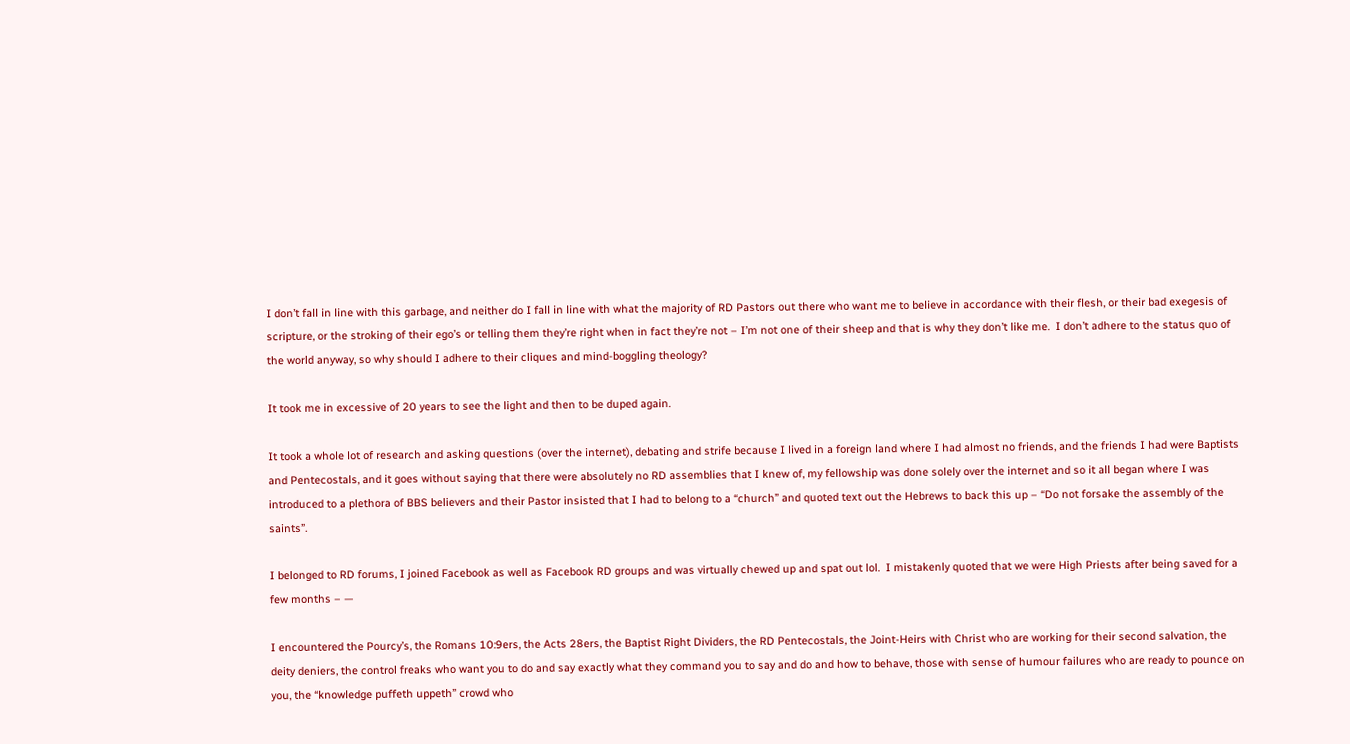I don’t fall in line with this garbage, and neither do I fall in line with what the majority of RD Pastors out there who want me to believe in accordance with their flesh, or their bad exegesis of scripture, or the stroking of their ego’s or telling them they’re right when in fact they’re not – I’m not one of their sheep and that is why they don’t like me.  I don’t adhere to the status quo of the world anyway, so why should I adhere to their cliques and mind-boggling theology?

It took me in excessive of 20 years to see the light and then to be duped again.

It took a whole lot of research and asking questions (over the internet), debating and strife because I lived in a foreign land where I had almost no friends, and the friends I had were Baptists and Pentecostals, and it goes without saying that there were absolutely no RD assemblies that I knew of, my fellowship was done solely over the internet and so it all began where I was introduced to a plethora of BBS believers and their Pastor insisted that I had to belong to a “church” and quoted text out the Hebrews to back this up – “Do not forsake the assembly of the saints”.

I belonged to RD forums, I joined Facebook as well as Facebook RD groups and was virtually chewed up and spat out lol.  I mistakenly quoted that we were High Priests after being saved for a few months – —

I encountered the Pourcy’s, the Romans 10:9ers, the Acts 28ers, the Baptist Right Dividers, the RD Pentecostals, the Joint-Heirs with Christ who are working for their second salvation, the deity deniers, the control freaks who want you to do and say exactly what they command you to say and do and how to behave, those with sense of humour failures who are ready to pounce on you, the “knowledge puffeth uppeth” crowd who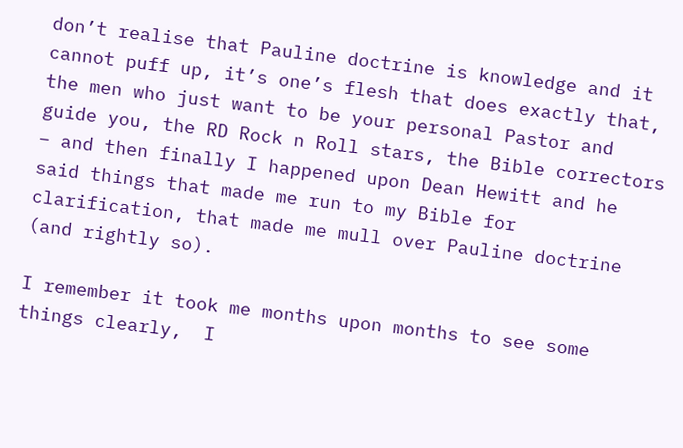don’t realise that Pauline doctrine is knowledge and it cannot puff up, it’s one’s flesh that does exactly that, the men who just want to be your personal Pastor and guide you, the RD Rock n Roll stars, the Bible correctors – and then finally I happened upon Dean Hewitt and he said things that made me run to my Bible for clarification, that made me mull over Pauline doctrine (and rightly so).

I remember it took me months upon months to see some things clearly,  I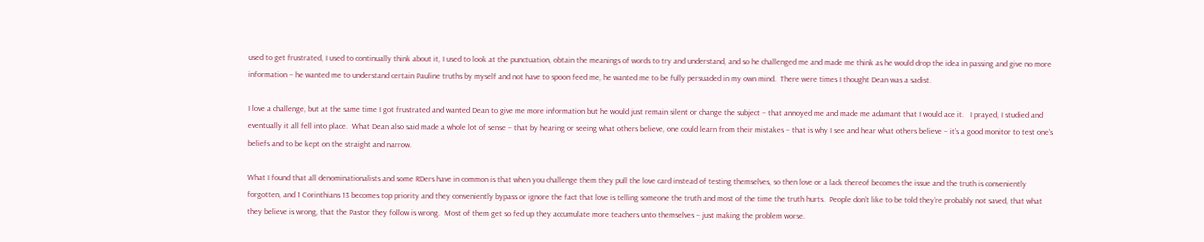used to get frustrated, I used to continually think about it, I used to look at the punctuation, obtain the meanings of words to try and understand, and so he challenged me and made me think as he would drop the idea in passing and give no more information – he wanted me to understand certain Pauline truths by myself and not have to spoon feed me, he wanted me to be fully persuaded in my own mind.  There were times I thought Dean was a sadist.

I love a challenge, but at the same time I got frustrated and wanted Dean to give me more information but he would just remain silent or change the subject – that annoyed me and made me adamant that I would ace it.   I prayed, I studied and eventually it all fell into place.  What Dean also said made a whole lot of sense – that by hearing or seeing what others believe, one could learn from their mistakes – that is why I see and hear what others believe – it’s a good monitor to test one’s beliefs and to be kept on the straight and narrow.

What I found that all denominationalists and some RDers have in common is that when you challenge them they pull the love card instead of testing themselves, so then love or a lack thereof becomes the issue and the truth is conveniently forgotten, and 1 Corinthians 13 becomes top priority and they conveniently bypass or ignore the fact that love is telling someone the truth and most of the time the truth hurts.  People don’t like to be told they’re probably not saved, that what they believe is wrong, that the Pastor they follow is wrong.  Most of them get so fed up they accumulate more teachers unto themselves – just making the problem worse.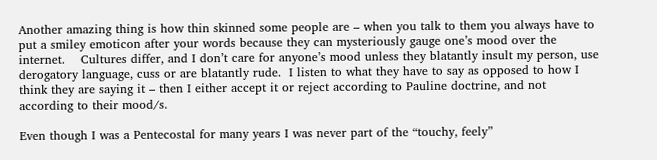Another amazing thing is how thin skinned some people are – when you talk to them you always have to put a smiley emoticon after your words because they can mysteriously gauge one’s mood over the internet.    Cultures differ, and I don’t care for anyone’s mood unless they blatantly insult my person, use derogatory language, cuss or are blatantly rude.  I listen to what they have to say as opposed to how I think they are saying it – then I either accept it or reject according to Pauline doctrine, and not according to their mood/s.

Even though I was a Pentecostal for many years I was never part of the “touchy, feely”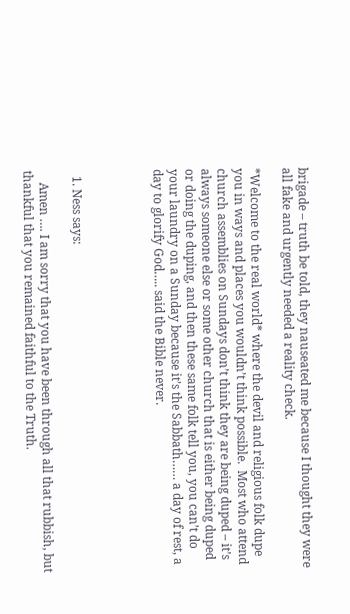brigade – truth be told, they nauseated me because I thought they were all fake and urgently needed a reality check.

*Welcome to the real world* where the devil and religious folk dupe you in ways and places you wouldn’t think possible.  Most who attend church assemblies on Sundays don’t think they are being duped – it’s always someone else or some other church that is either being duped or doing the duping, and then these same folk tell you, you can’t do your laundry on a Sunday because it’s the Sabbath…… a day of rest, a day to glorify God….. said the Bible never.




  1. Ness says:

    Amen …. I am sorry that you have been through all that rubbish, but thankful that you remained faithful to the Truth.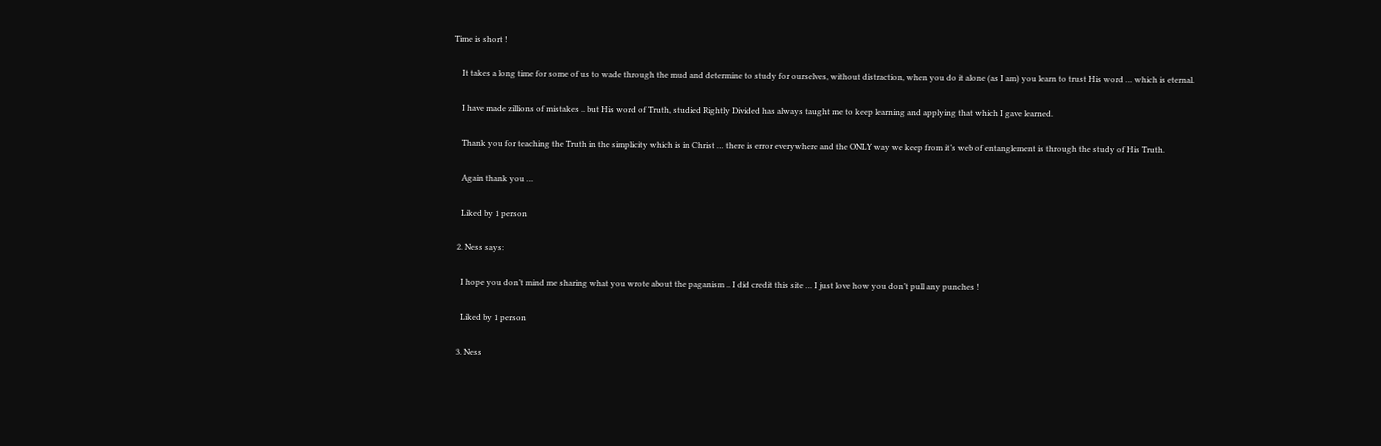Time is short !

    It takes a long time for some of us to wade through the mud and determine to study for ourselves, without distraction, when you do it alone (as I am) you learn to trust His word … which is eternal.

    I have made zillions of mistakes .. but His word of Truth, studied Rightly Divided has always taught me to keep learning and applying that which I gave learned.

    Thank you for teaching the Truth in the simplicity which is in Christ … there is error everywhere and the ONLY way we keep from it’s web of entanglement is through the study of His Truth.

    Again thank you …

    Liked by 1 person

  2. Ness says:

    I hope you don’t mind me sharing what you wrote about the paganism .. I did credit this site … I just love how you don’t pull any punches !

    Liked by 1 person

  3. Ness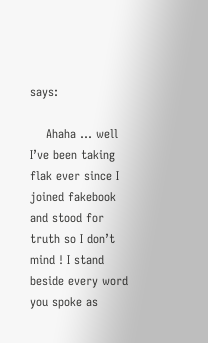says:

    Ahaha … well I’ve been taking flak ever since I joined fakebook and stood for truth so I don’t mind ! I stand beside every word you spoke as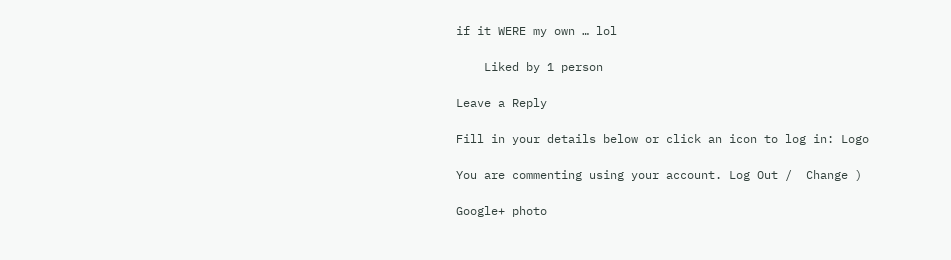if it WERE my own … lol

    Liked by 1 person

Leave a Reply

Fill in your details below or click an icon to log in: Logo

You are commenting using your account. Log Out /  Change )

Google+ photo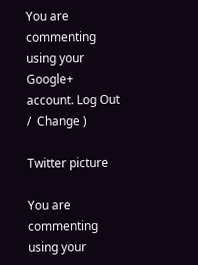You are commenting using your Google+ account. Log Out /  Change )

Twitter picture

You are commenting using your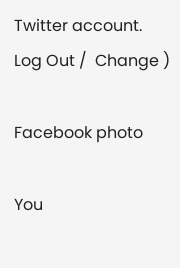Twitter account. Log Out /  Change )

Facebook photo

You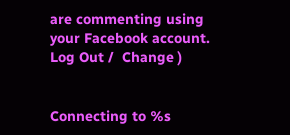are commenting using your Facebook account. Log Out /  Change )


Connecting to %s